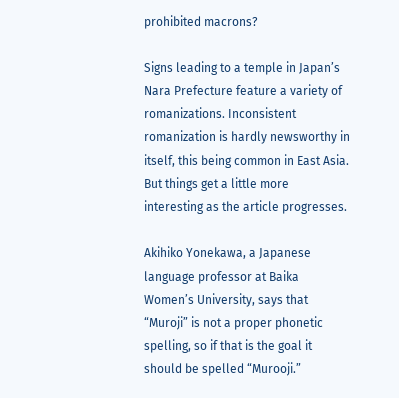prohibited macrons?

Signs leading to a temple in Japan’s Nara Prefecture feature a variety of romanizations. Inconsistent romanization is hardly newsworthy in itself, this being common in East Asia. But things get a little more interesting as the article progresses.

Akihiko Yonekawa, a Japanese language professor at Baika Women’s University, says that “Muroji” is not a proper phonetic spelling, so if that is the goal it should be spelled “Murooji.”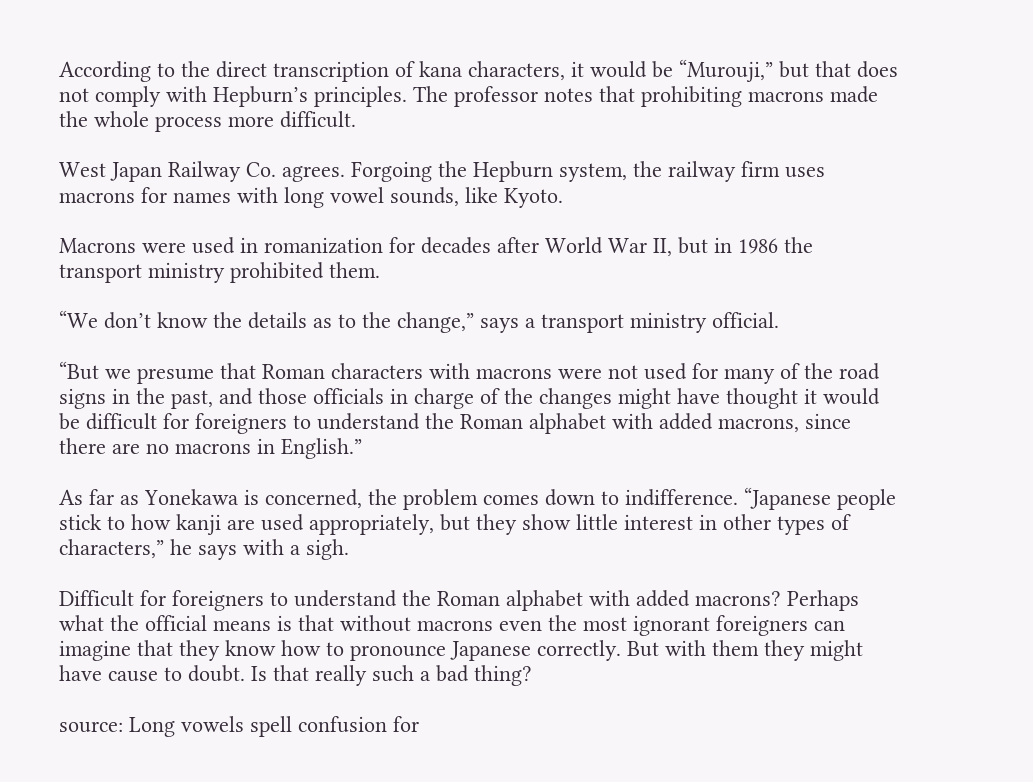According to the direct transcription of kana characters, it would be “Murouji,” but that does not comply with Hepburn’s principles. The professor notes that prohibiting macrons made the whole process more difficult.

West Japan Railway Co. agrees. Forgoing the Hepburn system, the railway firm uses macrons for names with long vowel sounds, like Kyoto.

Macrons were used in romanization for decades after World War II, but in 1986 the transport ministry prohibited them.

“We don’t know the details as to the change,” says a transport ministry official.

“But we presume that Roman characters with macrons were not used for many of the road signs in the past, and those officials in charge of the changes might have thought it would be difficult for foreigners to understand the Roman alphabet with added macrons, since there are no macrons in English.”

As far as Yonekawa is concerned, the problem comes down to indifference. “Japanese people stick to how kanji are used appropriately, but they show little interest in other types of characters,” he says with a sigh.

Difficult for foreigners to understand the Roman alphabet with added macrons? Perhaps what the official means is that without macrons even the most ignorant foreigners can imagine that they know how to pronounce Japanese correctly. But with them they might have cause to doubt. Is that really such a bad thing?

source: Long vowels spell confusion for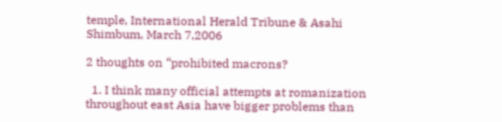temple, International Herald Tribune & Asahi Shimbum, March 7,2006

2 thoughts on “prohibited macrons?

  1. I think many official attempts at romanization throughout east Asia have bigger problems than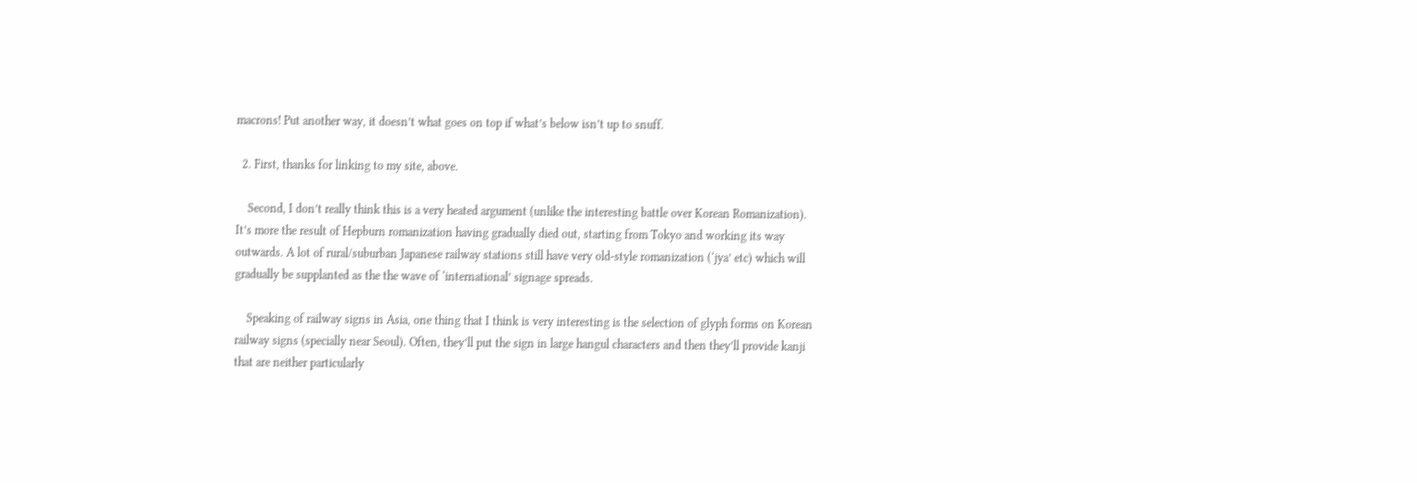macrons! Put another way, it doesn’t what goes on top if what’s below isn’t up to snuff.

  2. First, thanks for linking to my site, above.

    Second, I don’t really think this is a very heated argument (unlike the interesting battle over Korean Romanization). It’s more the result of Hepburn romanization having gradually died out, starting from Tokyo and working its way outwards. A lot of rural/suburban Japanese railway stations still have very old-style romanization (‘jya’ etc) which will gradually be supplanted as the the wave of ‘international’ signage spreads.

    Speaking of railway signs in Asia, one thing that I think is very interesting is the selection of glyph forms on Korean railway signs (specially near Seoul). Often, they’ll put the sign in large hangul characters and then they’ll provide kanji that are neither particularly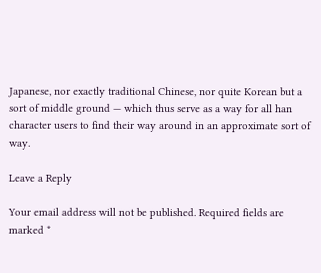Japanese, nor exactly traditional Chinese, nor quite Korean but a sort of middle ground — which thus serve as a way for all han character users to find their way around in an approximate sort of way.

Leave a Reply

Your email address will not be published. Required fields are marked *